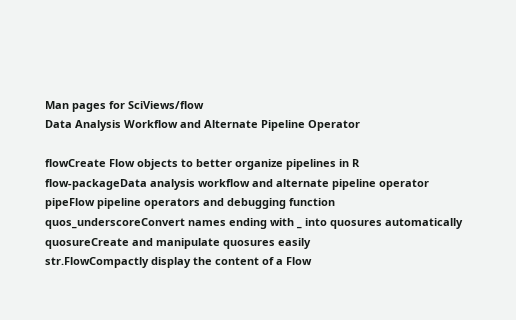Man pages for SciViews/flow
Data Analysis Workflow and Alternate Pipeline Operator

flowCreate Flow objects to better organize pipelines in R
flow-packageData analysis workflow and alternate pipeline operator
pipeFlow pipeline operators and debugging function
quos_underscoreConvert names ending with _ into quosures automatically
quosureCreate and manipulate quosures easily
str.FlowCompactly display the content of a Flow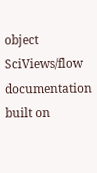object
SciViews/flow documentation built on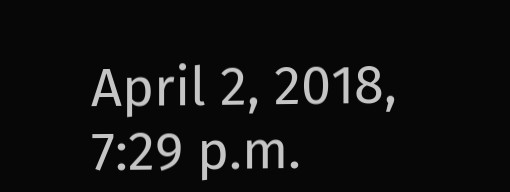April 2, 2018, 7:29 p.m.